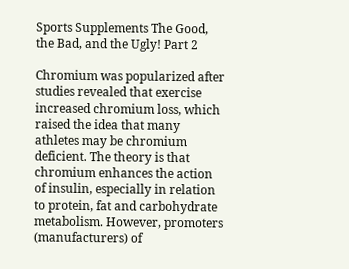Sports Supplements The Good, the Bad, and the Ugly! Part 2

Chromium was popularized after studies revealed that exercise increased chromium loss, which raised the idea that many athletes may be chromium deficient. The theory is that chromium enhances the action of insulin, especially in relation to protein, fat and carbohydrate metabolism. However, promoters (manufacturers) of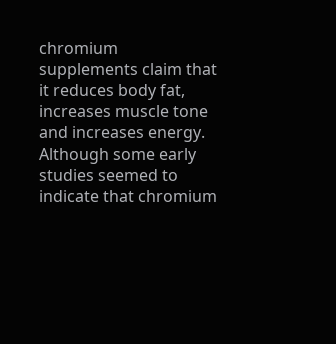chromium supplements claim that it reduces body fat, increases muscle tone and increases energy. Although some early studies seemed to indicate that chromium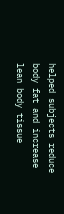helped subjects reduce body fat and increase lean body tissue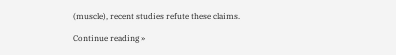(muscle), recent studies refute these claims.

Continue reading »